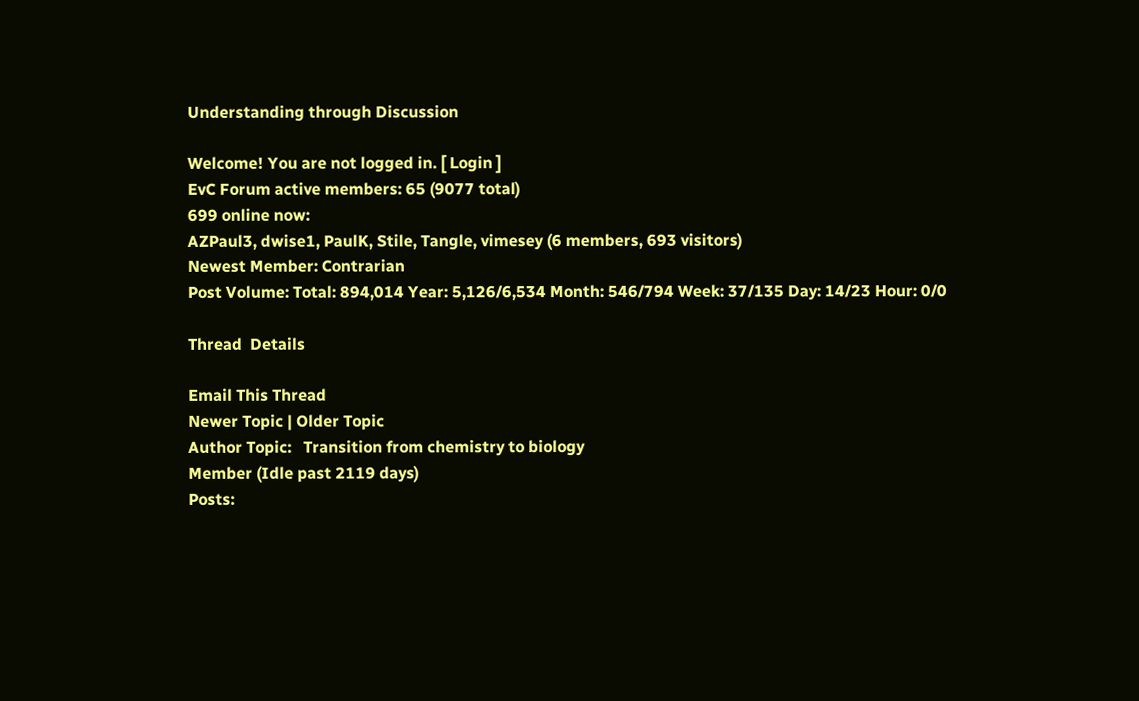Understanding through Discussion

Welcome! You are not logged in. [ Login ]
EvC Forum active members: 65 (9077 total)
699 online now:
AZPaul3, dwise1, PaulK, Stile, Tangle, vimesey (6 members, 693 visitors)
Newest Member: Contrarian
Post Volume: Total: 894,014 Year: 5,126/6,534 Month: 546/794 Week: 37/135 Day: 14/23 Hour: 0/0

Thread  Details

Email This Thread
Newer Topic | Older Topic
Author Topic:   Transition from chemistry to biology
Member (Idle past 2119 days)
Posts: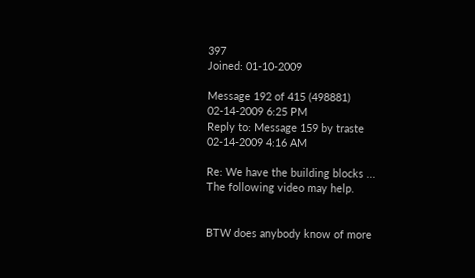397
Joined: 01-10-2009

Message 192 of 415 (498881)
02-14-2009 6:25 PM
Reply to: Message 159 by traste
02-14-2009 4:16 AM

Re: We have the building blocks ...
The following video may help.


BTW does anybody know of more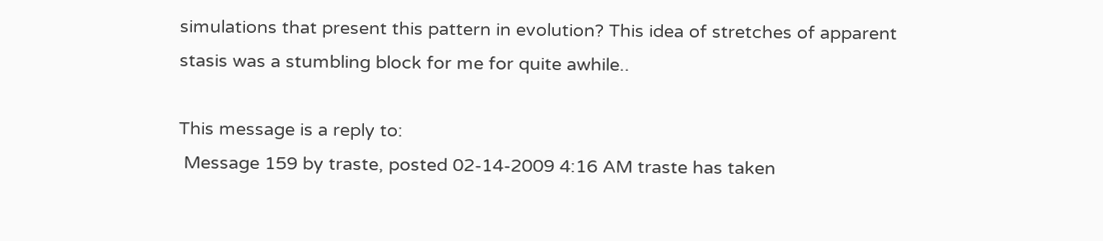simulations that present this pattern in evolution? This idea of stretches of apparent stasis was a stumbling block for me for quite awhile..

This message is a reply to:
 Message 159 by traste, posted 02-14-2009 4:16 AM traste has taken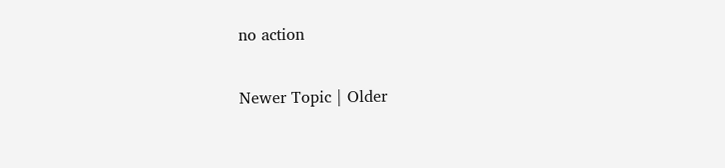no action

Newer Topic | Older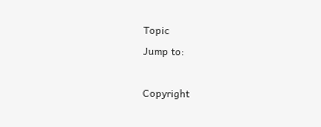Topic
Jump to:

Copyright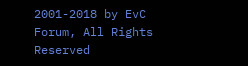2001-2018 by EvC Forum, All Rights Reserved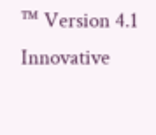™ Version 4.1
Innovative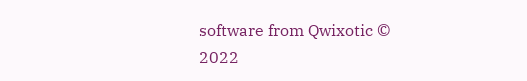software from Qwixotic © 2022